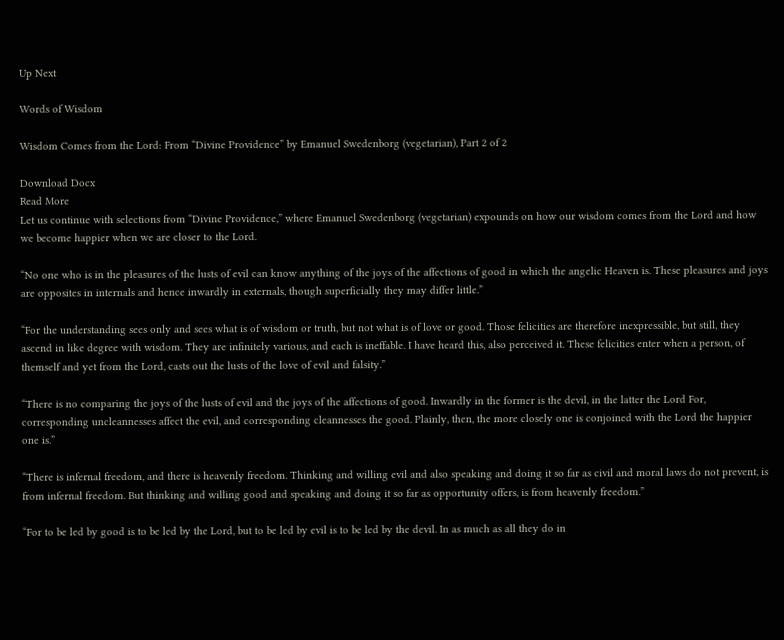Up Next

Words of Wisdom

Wisdom Comes from the Lord: From “Divine Providence” by Emanuel Swedenborg (vegetarian), Part 2 of 2

Download Docx
Read More
Let us continue with selections from “Divine Providence,” where Emanuel Swedenborg (vegetarian) expounds on how our wisdom comes from the Lord and how we become happier when we are closer to the Lord.

“No one who is in the pleasures of the lusts of evil can know anything of the joys of the affections of good in which the angelic Heaven is. These pleasures and joys are opposites in internals and hence inwardly in externals, though superficially they may differ little.”

“For the understanding sees only and sees what is of wisdom or truth, but not what is of love or good. Those felicities are therefore inexpressible, but still, they ascend in like degree with wisdom. They are infinitely various, and each is ineffable. I have heard this, also perceived it. These felicities enter when a person, of themself and yet from the Lord, casts out the lusts of the love of evil and falsity.”

“There is no comparing the joys of the lusts of evil and the joys of the affections of good. Inwardly in the former is the devil, in the latter the Lord For, corresponding uncleannesses affect the evil, and corresponding cleannesses the good. Plainly, then, the more closely one is conjoined with the Lord the happier one is.”

“There is infernal freedom, and there is heavenly freedom. Thinking and willing evil and also speaking and doing it so far as civil and moral laws do not prevent, is from infernal freedom. But thinking and willing good and speaking and doing it so far as opportunity offers, is from heavenly freedom.”

“For to be led by good is to be led by the Lord, but to be led by evil is to be led by the devil. In as much as all they do in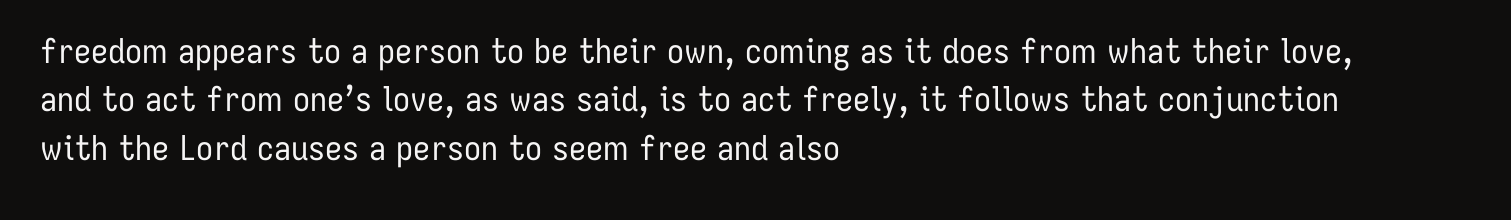freedom appears to a person to be their own, coming as it does from what their love, and to act from one’s love, as was said, is to act freely, it follows that conjunction with the Lord causes a person to seem free and also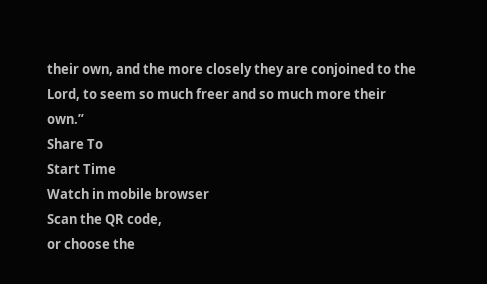their own, and the more closely they are conjoined to the Lord, to seem so much freer and so much more their own.”
Share To
Start Time
Watch in mobile browser
Scan the QR code,
or choose the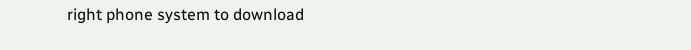right phone system to download